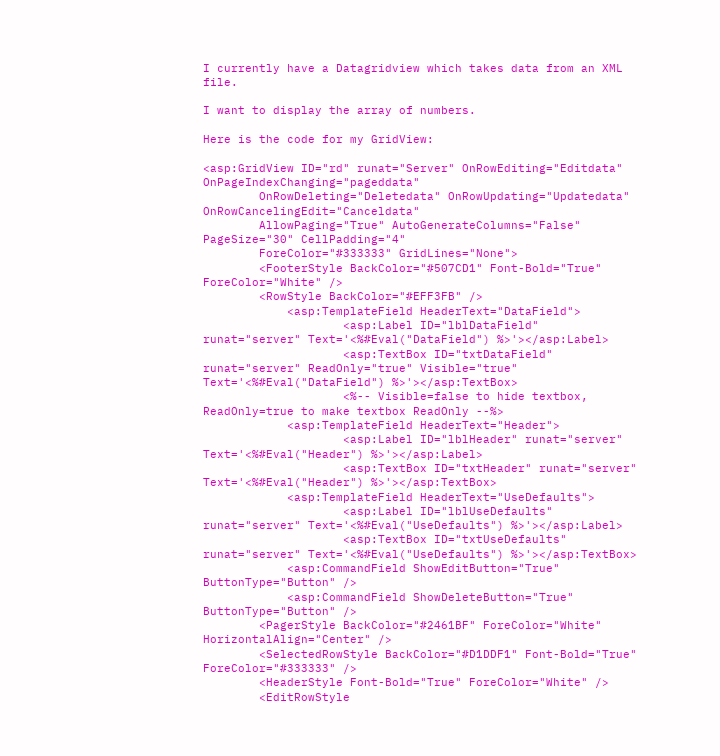I currently have a Datagridview which takes data from an XML file.

I want to display the array of numbers.

Here is the code for my GridView:

<asp:GridView ID="rd" runat="Server" OnRowEditing="Editdata" OnPageIndexChanging="pageddata"
        OnRowDeleting="Deletedata" OnRowUpdating="Updatedata" OnRowCancelingEdit="Canceldata"
        AllowPaging="True" AutoGenerateColumns="False" PageSize="30" CellPadding="4"
        ForeColor="#333333" GridLines="None">
        <FooterStyle BackColor="#507CD1" Font-Bold="True" ForeColor="White" />
        <RowStyle BackColor="#EFF3FB" />
            <asp:TemplateField HeaderText="DataField">
                    <asp:Label ID="lblDataField" runat="server" Text='<%#Eval("DataField") %>'></asp:Label>
                    <asp:TextBox ID="txtDataField" runat="server" ReadOnly="true" Visible="true" Text='<%#Eval("DataField") %>'></asp:TextBox>
                    <%-- Visible=false to hide textbox, ReadOnly=true to make textbox ReadOnly --%>
            <asp:TemplateField HeaderText="Header">
                    <asp:Label ID="lblHeader" runat="server" Text='<%#Eval("Header") %>'></asp:Label>
                    <asp:TextBox ID="txtHeader" runat="server" Text='<%#Eval("Header") %>'></asp:TextBox>
            <asp:TemplateField HeaderText="UseDefaults">
                    <asp:Label ID="lblUseDefaults" runat="server" Text='<%#Eval("UseDefaults") %>'></asp:Label>
                    <asp:TextBox ID="txtUseDefaults" runat="server" Text='<%#Eval("UseDefaults") %>'></asp:TextBox>
            <asp:CommandField ShowEditButton="True" ButtonType="Button" />
            <asp:CommandField ShowDeleteButton="True" ButtonType="Button" />
        <PagerStyle BackColor="#2461BF" ForeColor="White" HorizontalAlign="Center" />
        <SelectedRowStyle BackColor="#D1DDF1" Font-Bold="True" ForeColor="#333333" />
        <HeaderStyle Font-Bold="True" ForeColor="White" />
        <EditRowStyle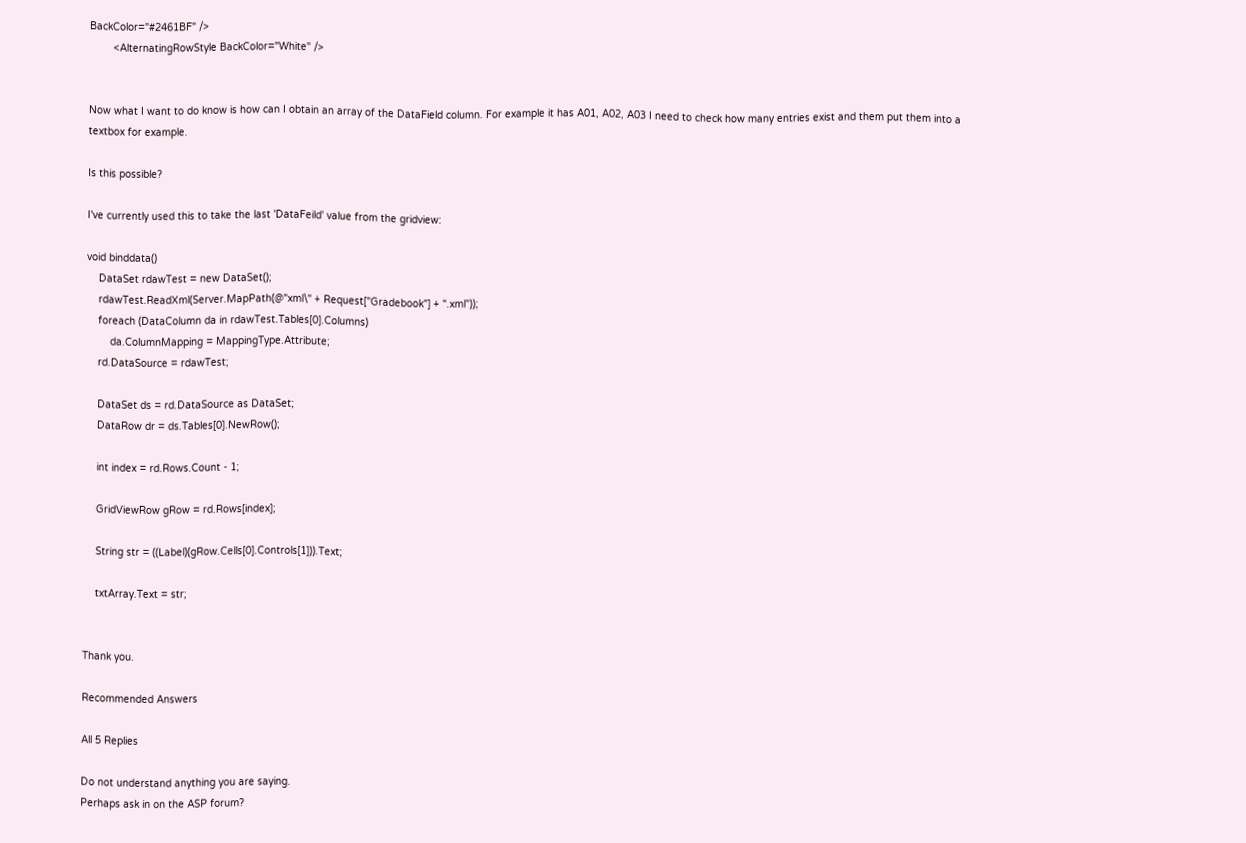BackColor="#2461BF" />
        <AlternatingRowStyle BackColor="White" />


Now what I want to do know is how can I obtain an array of the DataField column. For example it has A01, A02, A03 I need to check how many entries exist and them put them into a textbox for example.

Is this possible?

I've currently used this to take the last 'DataFeild' value from the gridview:

void binddata()
    DataSet rdawTest = new DataSet();
    rdawTest.ReadXml(Server.MapPath(@"xml\" + Request["Gradebook"] + ".xml"));
    foreach (DataColumn da in rdawTest.Tables[0].Columns)
        da.ColumnMapping = MappingType.Attribute;
    rd.DataSource = rdawTest;

    DataSet ds = rd.DataSource as DataSet;
    DataRow dr = ds.Tables[0].NewRow();

    int index = rd.Rows.Count - 1;

    GridViewRow gRow = rd.Rows[index];

    String str = ((Label)(gRow.Cells[0].Controls[1])).Text;

    txtArray.Text = str;


Thank you.

Recommended Answers

All 5 Replies

Do not understand anything you are saying.
Perhaps ask in on the ASP forum?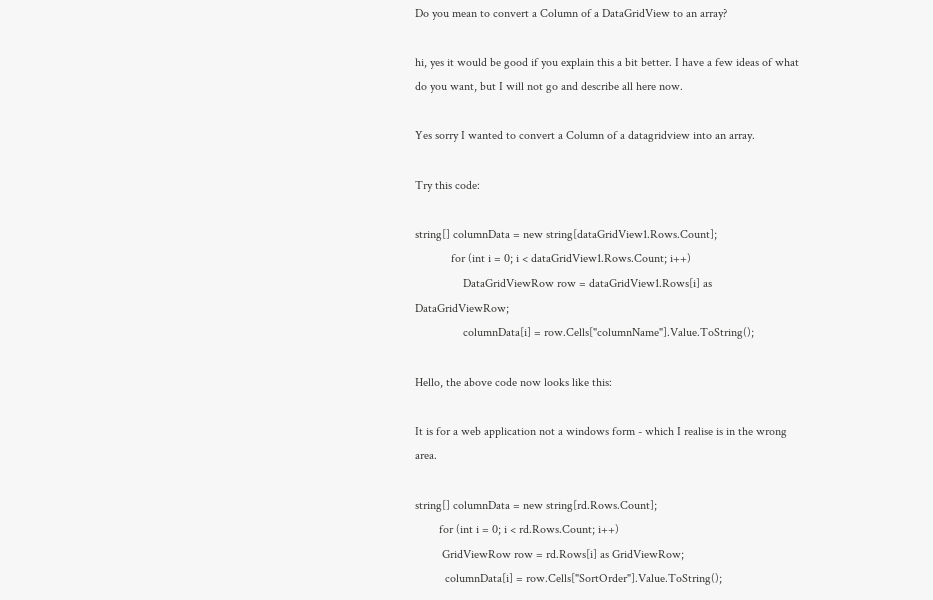Do you mean to convert a Column of a DataGridView to an array?

hi, yes it would be good if you explain this a bit better. I have a few ideas of what do you want, but I will not go and describe all here now.

Yes sorry I wanted to convert a Column of a datagridview into an array.

Try this code:

string[] columnData = new string[dataGridView1.Rows.Count];
            for (int i = 0; i < dataGridView1.Rows.Count; i++)
                DataGridViewRow row = dataGridView1.Rows[i] as DataGridViewRow;
                columnData[i] = row.Cells["columnName"].Value.ToString();

Hello, the above code now looks like this:

It is for a web application not a windows form - which I realise is in the wrong area.

string[] columnData = new string[rd.Rows.Count];
        for (int i = 0; i < rd.Rows.Count; i++)
         GridViewRow row = rd.Rows[i] as GridViewRow;
          columnData[i] = row.Cells["SortOrder"].Value.ToString();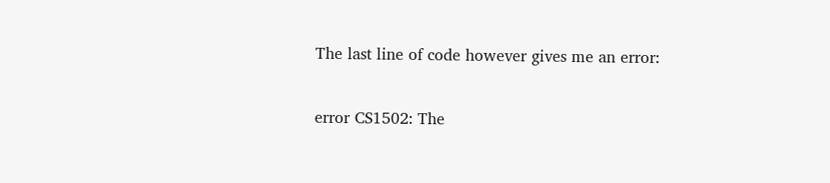The last line of code however gives me an error:

error CS1502: The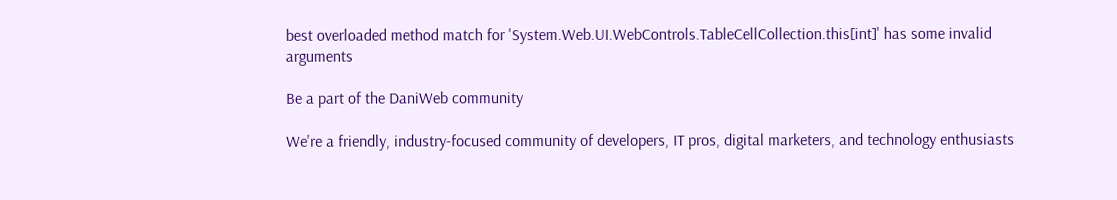best overloaded method match for 'System.Web.UI.WebControls.TableCellCollection.this[int]' has some invalid arguments

Be a part of the DaniWeb community

We're a friendly, industry-focused community of developers, IT pros, digital marketers, and technology enthusiasts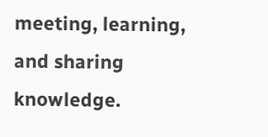meeting, learning, and sharing knowledge.